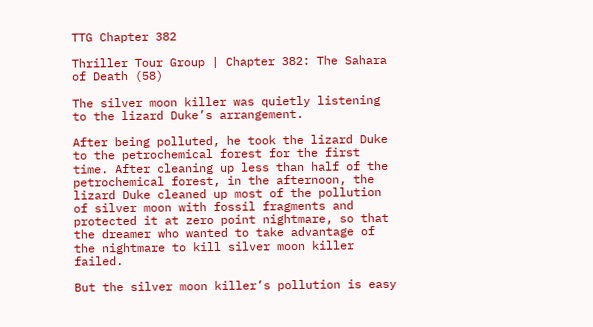TTG Chapter 382

Thriller Tour Group | Chapter 382: The Sahara of Death (58)

The silver moon killer was quietly listening to the lizard Duke’s arrangement.

After being polluted, he took the lizard Duke to the petrochemical forest for the first time. After cleaning up less than half of the petrochemical forest, in the afternoon, the lizard Duke cleaned up most of the pollution of silver moon with fossil fragments and protected it at zero point nightmare, so that the dreamer who wanted to take advantage of the nightmare to kill silver moon killer failed.

But the silver moon killer’s pollution is easy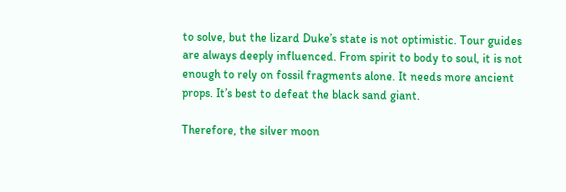to solve, but the lizard Duke’s state is not optimistic. Tour guides are always deeply influenced. From spirit to body to soul, it is not enough to rely on fossil fragments alone. It needs more ancient props. It’s best to defeat the black sand giant.

Therefore, the silver moon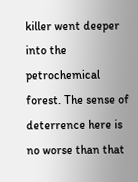killer went deeper into the petrochemical forest. The sense of deterrence here is no worse than that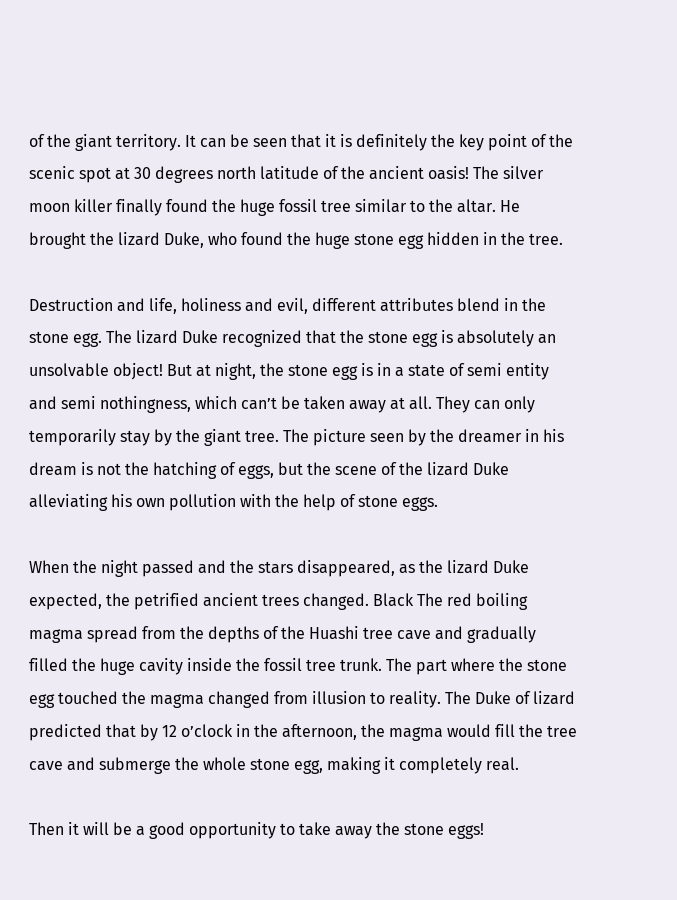of the giant territory. It can be seen that it is definitely the key point of the scenic spot at 30 degrees north latitude of the ancient oasis! The silver moon killer finally found the huge fossil tree similar to the altar. He brought the lizard Duke, who found the huge stone egg hidden in the tree.

Destruction and life, holiness and evil, different attributes blend in the stone egg. The lizard Duke recognized that the stone egg is absolutely an unsolvable object! But at night, the stone egg is in a state of semi entity and semi nothingness, which can’t be taken away at all. They can only temporarily stay by the giant tree. The picture seen by the dreamer in his dream is not the hatching of eggs, but the scene of the lizard Duke alleviating his own pollution with the help of stone eggs.

When the night passed and the stars disappeared, as the lizard Duke expected, the petrified ancient trees changed. Black The red boiling magma spread from the depths of the Huashi tree cave and gradually filled the huge cavity inside the fossil tree trunk. The part where the stone egg touched the magma changed from illusion to reality. The Duke of lizard predicted that by 12 o’clock in the afternoon, the magma would fill the tree cave and submerge the whole stone egg, making it completely real.

Then it will be a good opportunity to take away the stone eggs!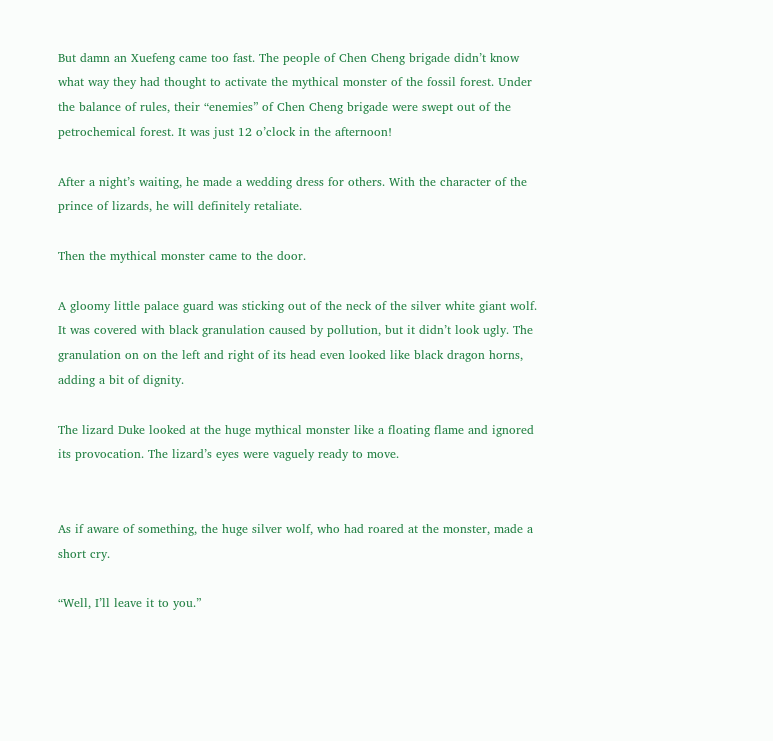But damn an Xuefeng came too fast. The people of Chen Cheng brigade didn’t know what way they had thought to activate the mythical monster of the fossil forest. Under the balance of rules, their “enemies” of Chen Cheng brigade were swept out of the petrochemical forest. It was just 12 o’clock in the afternoon!

After a night’s waiting, he made a wedding dress for others. With the character of the prince of lizards, he will definitely retaliate.

Then the mythical monster came to the door.

A gloomy little palace guard was sticking out of the neck of the silver white giant wolf. It was covered with black granulation caused by pollution, but it didn’t look ugly. The granulation on on the left and right of its head even looked like black dragon horns, adding a bit of dignity.

The lizard Duke looked at the huge mythical monster like a floating flame and ignored its provocation. The lizard’s eyes were vaguely ready to move.


As if aware of something, the huge silver wolf, who had roared at the monster, made a short cry.

“Well, I’ll leave it to you.”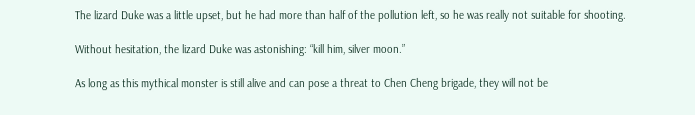The lizard Duke was a little upset, but he had more than half of the pollution left, so he was really not suitable for shooting.

Without hesitation, the lizard Duke was astonishing: “kill him, silver moon.”

As long as this mythical monster is still alive and can pose a threat to Chen Cheng brigade, they will not be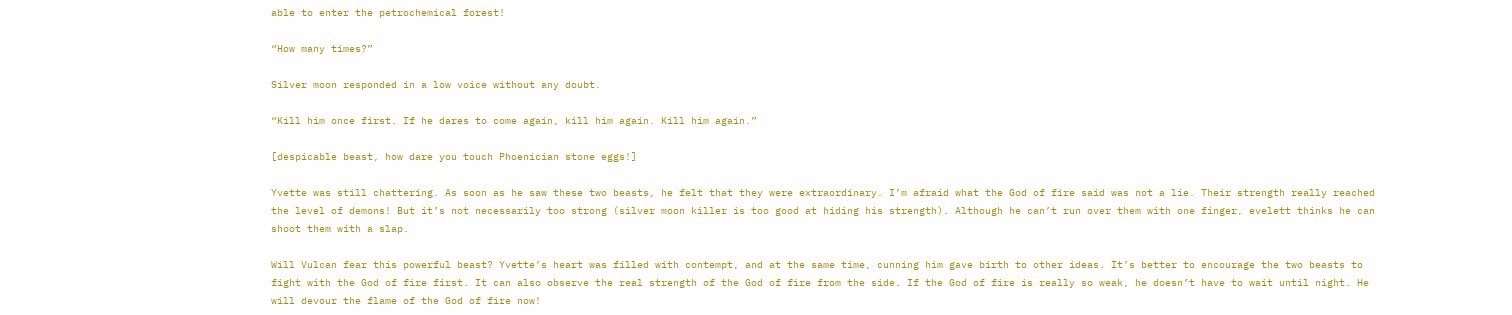able to enter the petrochemical forest!

“How many times?”

Silver moon responded in a low voice without any doubt.

“Kill him once first. If he dares to come again, kill him again. Kill him again.”

[despicable beast, how dare you touch Phoenician stone eggs!]

Yvette was still chattering. As soon as he saw these two beasts, he felt that they were extraordinary. I’m afraid what the God of fire said was not a lie. Their strength really reached the level of demons! But it’s not necessarily too strong (silver moon killer is too good at hiding his strength). Although he can’t run over them with one finger, evelett thinks he can shoot them with a slap.

Will Vulcan fear this powerful beast? Yvette’s heart was filled with contempt, and at the same time, cunning him gave birth to other ideas. It’s better to encourage the two beasts to fight with the God of fire first. It can also observe the real strength of the God of fire from the side. If the God of fire is really so weak, he doesn’t have to wait until night. He will devour the flame of the God of fire now!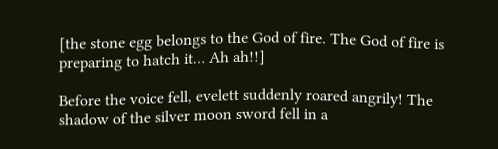[the stone egg belongs to the God of fire. The God of fire is preparing to hatch it… Ah ah!!]

Before the voice fell, evelett suddenly roared angrily! The shadow of the silver moon sword fell in a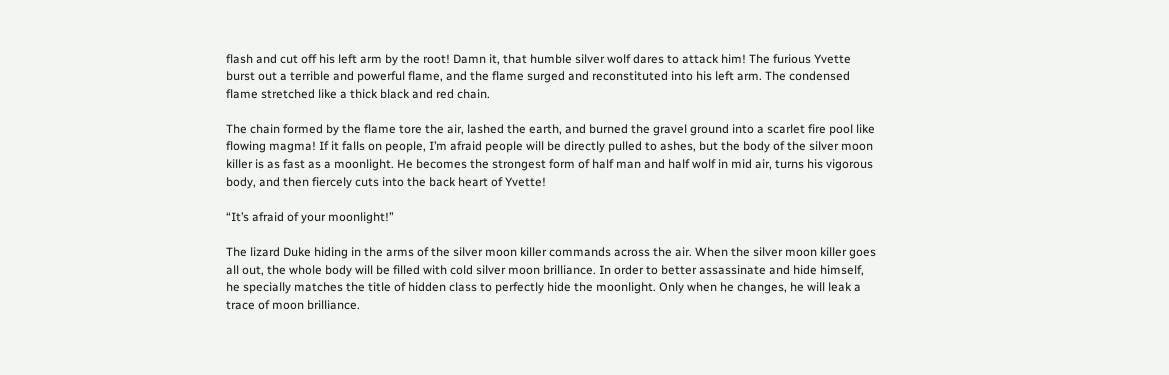flash and cut off his left arm by the root! Damn it, that humble silver wolf dares to attack him! The furious Yvette burst out a terrible and powerful flame, and the flame surged and reconstituted into his left arm. The condensed flame stretched like a thick black and red chain.

The chain formed by the flame tore the air, lashed the earth, and burned the gravel ground into a scarlet fire pool like flowing magma! If it falls on people, I’m afraid people will be directly pulled to ashes, but the body of the silver moon killer is as fast as a moonlight. He becomes the strongest form of half man and half wolf in mid air, turns his vigorous body, and then fiercely cuts into the back heart of Yvette!

“It’s afraid of your moonlight!”

The lizard Duke hiding in the arms of the silver moon killer commands across the air. When the silver moon killer goes all out, the whole body will be filled with cold silver moon brilliance. In order to better assassinate and hide himself, he specially matches the title of hidden class to perfectly hide the moonlight. Only when he changes, he will leak a trace of moon brilliance.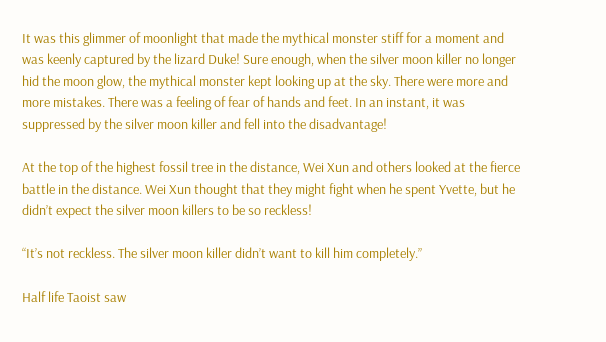It was this glimmer of moonlight that made the mythical monster stiff for a moment and was keenly captured by the lizard Duke! Sure enough, when the silver moon killer no longer hid the moon glow, the mythical monster kept looking up at the sky. There were more and more mistakes. There was a feeling of fear of hands and feet. In an instant, it was suppressed by the silver moon killer and fell into the disadvantage!

At the top of the highest fossil tree in the distance, Wei Xun and others looked at the fierce battle in the distance. Wei Xun thought that they might fight when he spent Yvette, but he didn’t expect the silver moon killers to be so reckless!

“It’s not reckless. The silver moon killer didn’t want to kill him completely.”

Half life Taoist saw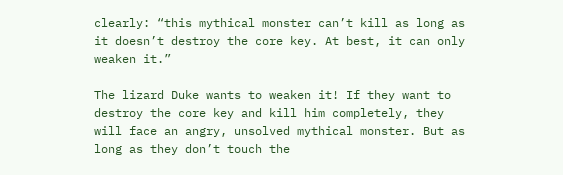clearly: “this mythical monster can’t kill as long as it doesn’t destroy the core key. At best, it can only weaken it.”

The lizard Duke wants to weaken it! If they want to destroy the core key and kill him completely, they will face an angry, unsolved mythical monster. But as long as they don’t touch the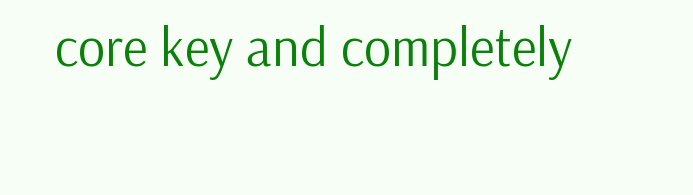core key and completely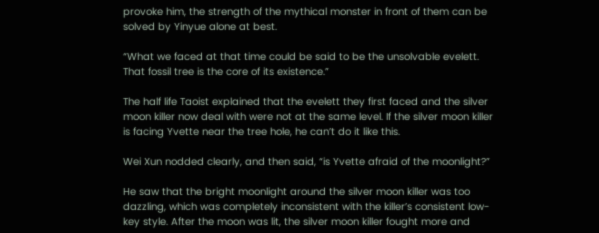provoke him, the strength of the mythical monster in front of them can be solved by Yinyue alone at best.

“What we faced at that time could be said to be the unsolvable evelett. That fossil tree is the core of its existence.”

The half life Taoist explained that the evelett they first faced and the silver moon killer now deal with were not at the same level. If the silver moon killer is facing Yvette near the tree hole, he can’t do it like this.

Wei Xun nodded clearly, and then said, “is Yvette afraid of the moonlight?”

He saw that the bright moonlight around the silver moon killer was too dazzling, which was completely inconsistent with the killer’s consistent low-key style. After the moon was lit, the silver moon killer fought more and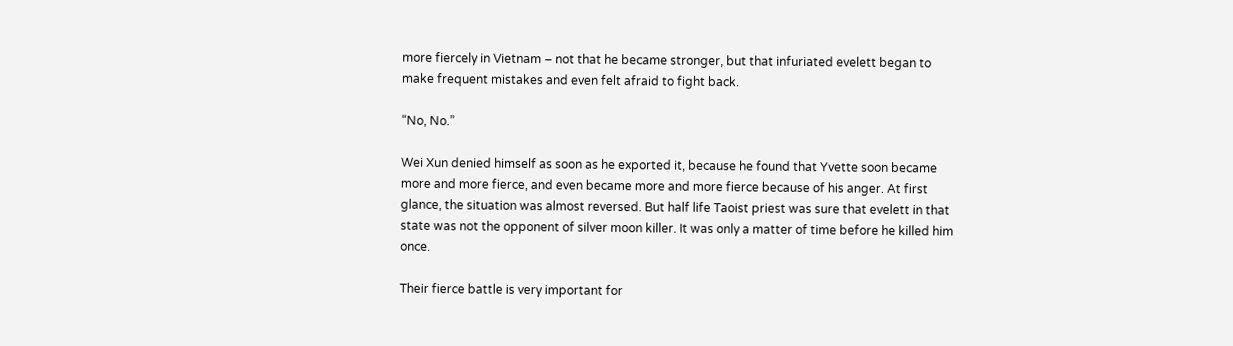more fiercely in Vietnam – not that he became stronger, but that infuriated evelett began to make frequent mistakes and even felt afraid to fight back.

“No, No.”

Wei Xun denied himself as soon as he exported it, because he found that Yvette soon became more and more fierce, and even became more and more fierce because of his anger. At first glance, the situation was almost reversed. But half life Taoist priest was sure that evelett in that state was not the opponent of silver moon killer. It was only a matter of time before he killed him once.

Their fierce battle is very important for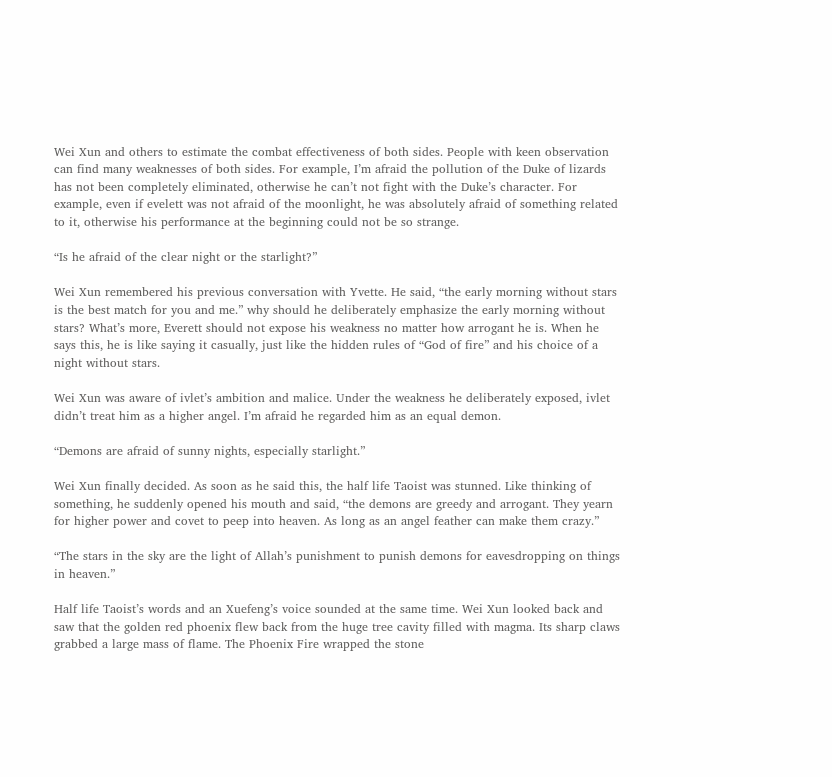Wei Xun and others to estimate the combat effectiveness of both sides. People with keen observation can find many weaknesses of both sides. For example, I’m afraid the pollution of the Duke of lizards has not been completely eliminated, otherwise he can’t not fight with the Duke’s character. For example, even if evelett was not afraid of the moonlight, he was absolutely afraid of something related to it, otherwise his performance at the beginning could not be so strange.

“Is he afraid of the clear night or the starlight?”

Wei Xun remembered his previous conversation with Yvette. He said, “the early morning without stars is the best match for you and me.” why should he deliberately emphasize the early morning without stars? What’s more, Everett should not expose his weakness no matter how arrogant he is. When he says this, he is like saying it casually, just like the hidden rules of “God of fire” and his choice of a night without stars.

Wei Xun was aware of ivlet’s ambition and malice. Under the weakness he deliberately exposed, ivlet didn’t treat him as a higher angel. I’m afraid he regarded him as an equal demon.

“Demons are afraid of sunny nights, especially starlight.”

Wei Xun finally decided. As soon as he said this, the half life Taoist was stunned. Like thinking of something, he suddenly opened his mouth and said, “the demons are greedy and arrogant. They yearn for higher power and covet to peep into heaven. As long as an angel feather can make them crazy.”

“The stars in the sky are the light of Allah’s punishment to punish demons for eavesdropping on things in heaven.”

Half life Taoist’s words and an Xuefeng’s voice sounded at the same time. Wei Xun looked back and saw that the golden red phoenix flew back from the huge tree cavity filled with magma. Its sharp claws grabbed a large mass of flame. The Phoenix Fire wrapped the stone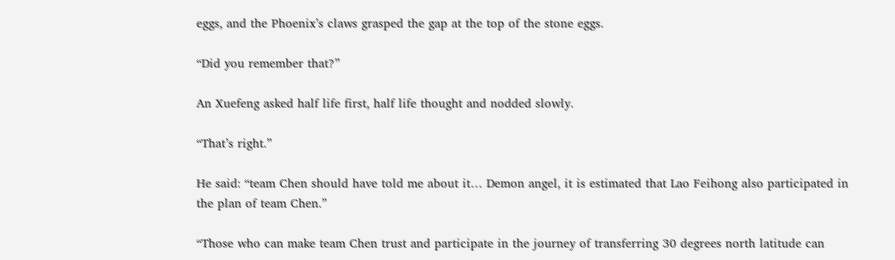eggs, and the Phoenix’s claws grasped the gap at the top of the stone eggs.

“Did you remember that?”

An Xuefeng asked half life first, half life thought and nodded slowly.

“That’s right.”

He said: “team Chen should have told me about it… Demon angel, it is estimated that Lao Feihong also participated in the plan of team Chen.”

“Those who can make team Chen trust and participate in the journey of transferring 30 degrees north latitude can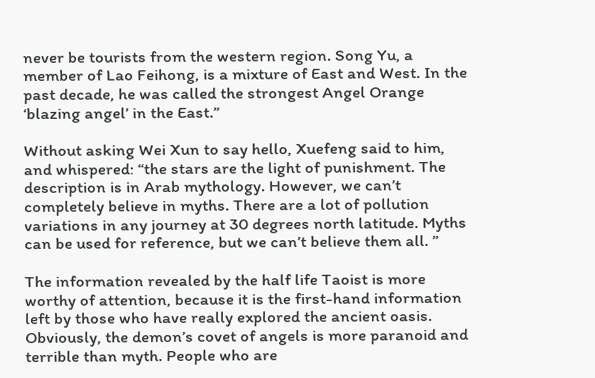never be tourists from the western region. Song Yu, a member of Lao Feihong, is a mixture of East and West. In the past decade, he was called the strongest Angel Orange ‘blazing angel’ in the East.”

Without asking Wei Xun to say hello, Xuefeng said to him, and whispered: “the stars are the light of punishment. The description is in Arab mythology. However, we can’t completely believe in myths. There are a lot of pollution variations in any journey at 30 degrees north latitude. Myths can be used for reference, but we can’t believe them all. ”

The information revealed by the half life Taoist is more worthy of attention, because it is the first-hand information left by those who have really explored the ancient oasis. Obviously, the demon’s covet of angels is more paranoid and terrible than myth. People who are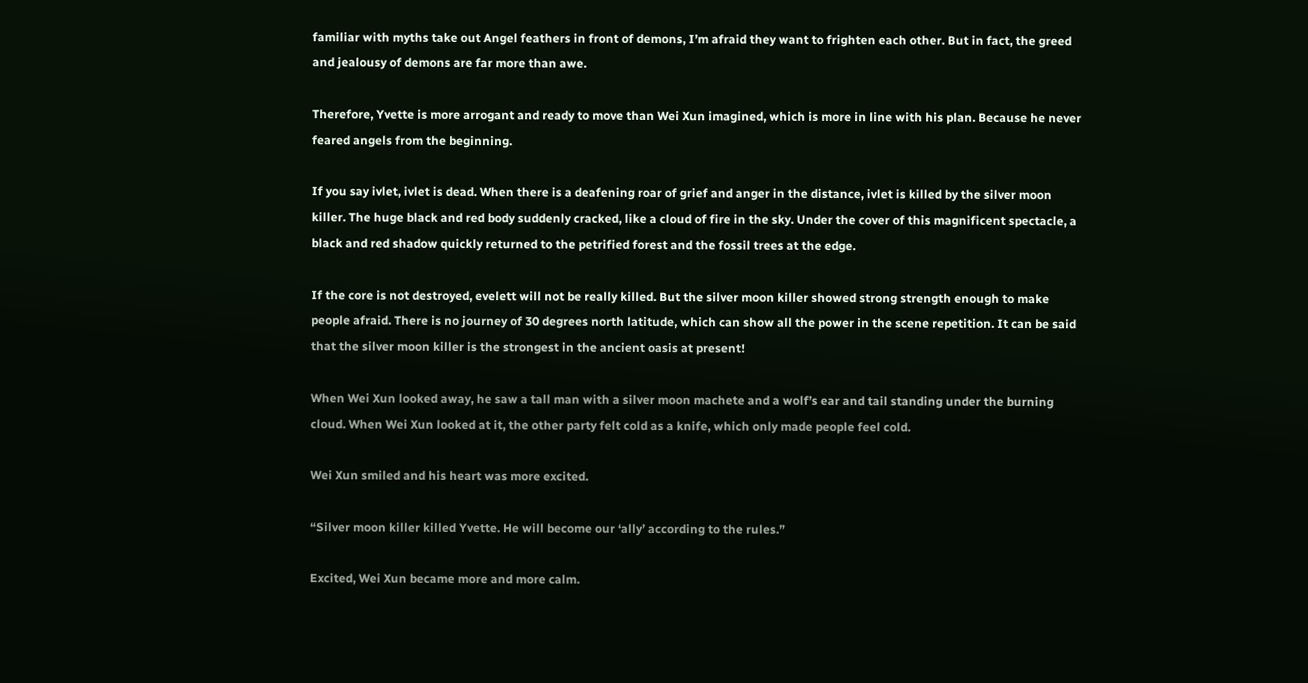familiar with myths take out Angel feathers in front of demons, I’m afraid they want to frighten each other. But in fact, the greed and jealousy of demons are far more than awe.

Therefore, Yvette is more arrogant and ready to move than Wei Xun imagined, which is more in line with his plan. Because he never feared angels from the beginning.

If you say ivlet, ivlet is dead. When there is a deafening roar of grief and anger in the distance, ivlet is killed by the silver moon killer. The huge black and red body suddenly cracked, like a cloud of fire in the sky. Under the cover of this magnificent spectacle, a black and red shadow quickly returned to the petrified forest and the fossil trees at the edge.

If the core is not destroyed, evelett will not be really killed. But the silver moon killer showed strong strength enough to make people afraid. There is no journey of 30 degrees north latitude, which can show all the power in the scene repetition. It can be said that the silver moon killer is the strongest in the ancient oasis at present!

When Wei Xun looked away, he saw a tall man with a silver moon machete and a wolf’s ear and tail standing under the burning cloud. When Wei Xun looked at it, the other party felt cold as a knife, which only made people feel cold.

Wei Xun smiled and his heart was more excited.

“Silver moon killer killed Yvette. He will become our ‘ally’ according to the rules.”

Excited, Wei Xun became more and more calm.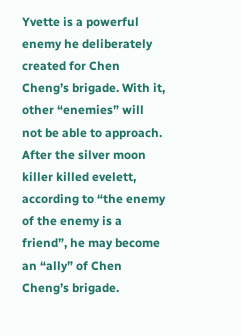Yvette is a powerful enemy he deliberately created for Chen Cheng’s brigade. With it, other “enemies” will not be able to approach. After the silver moon killer killed evelett, according to “the enemy of the enemy is a friend”, he may become an “ally” of Chen Cheng’s brigade.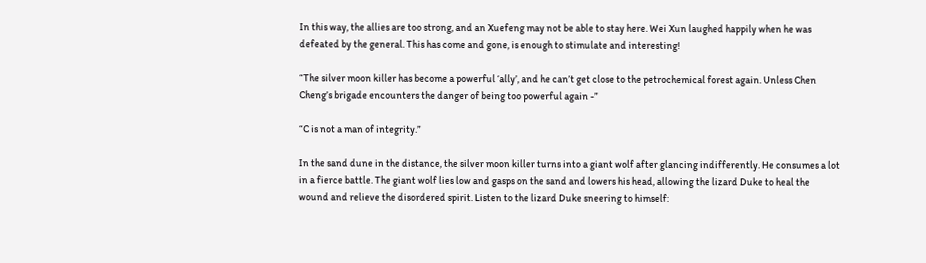In this way, the allies are too strong, and an Xuefeng may not be able to stay here. Wei Xun laughed happily when he was defeated by the general. This has come and gone, is enough to stimulate and interesting!

“The silver moon killer has become a powerful ‘ally’, and he can’t get close to the petrochemical forest again. Unless Chen Cheng’s brigade encounters the danger of being too powerful again -”

“C is not a man of integrity.”

In the sand dune in the distance, the silver moon killer turns into a giant wolf after glancing indifferently. He consumes a lot in a fierce battle. The giant wolf lies low and gasps on the sand and lowers his head, allowing the lizard Duke to heal the wound and relieve the disordered spirit. Listen to the lizard Duke sneering to himself: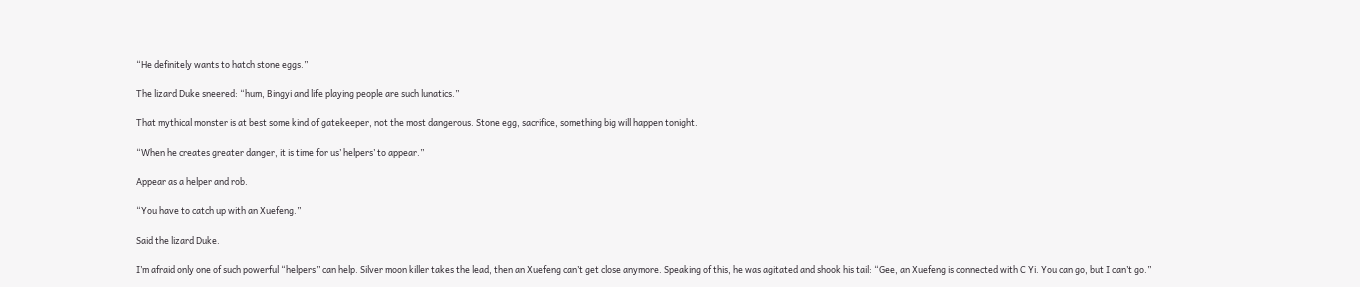“He definitely wants to hatch stone eggs.”

The lizard Duke sneered: “hum, Bingyi and life playing people are such lunatics.”

That mythical monster is at best some kind of gatekeeper, not the most dangerous. Stone egg, sacrifice, something big will happen tonight.

“When he creates greater danger, it is time for us’ helpers’ to appear.”

Appear as a helper and rob.

“You have to catch up with an Xuefeng.”

Said the lizard Duke.

I’m afraid only one of such powerful “helpers” can help. Silver moon killer takes the lead, then an Xuefeng can’t get close anymore. Speaking of this, he was agitated and shook his tail: “Gee, an Xuefeng is connected with C Yi. You can go, but I can’t go.”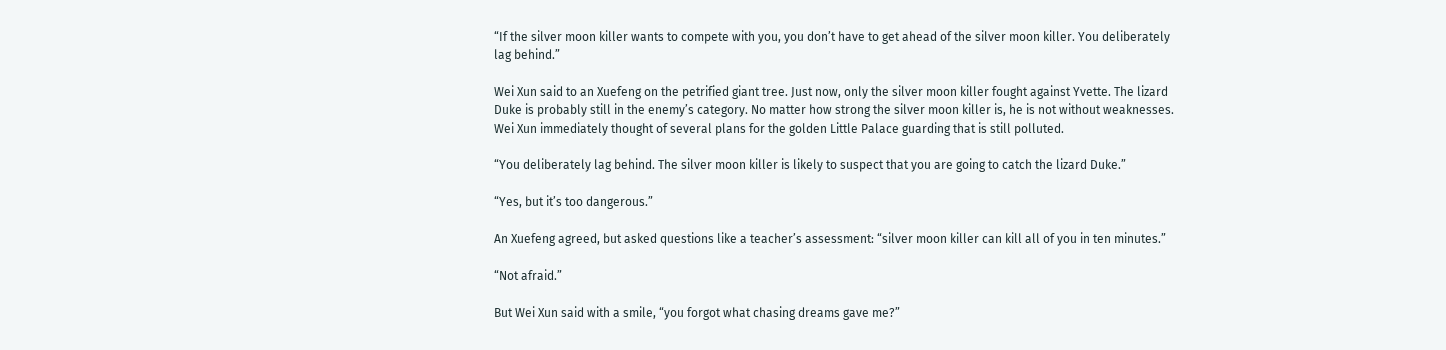“If the silver moon killer wants to compete with you, you don’t have to get ahead of the silver moon killer. You deliberately lag behind.”

Wei Xun said to an Xuefeng on the petrified giant tree. Just now, only the silver moon killer fought against Yvette. The lizard Duke is probably still in the enemy’s category. No matter how strong the silver moon killer is, he is not without weaknesses. Wei Xun immediately thought of several plans for the golden Little Palace guarding that is still polluted.

“You deliberately lag behind. The silver moon killer is likely to suspect that you are going to catch the lizard Duke.”

“Yes, but it’s too dangerous.”

An Xuefeng agreed, but asked questions like a teacher’s assessment: “silver moon killer can kill all of you in ten minutes.”

“Not afraid.”

But Wei Xun said with a smile, “you forgot what chasing dreams gave me?”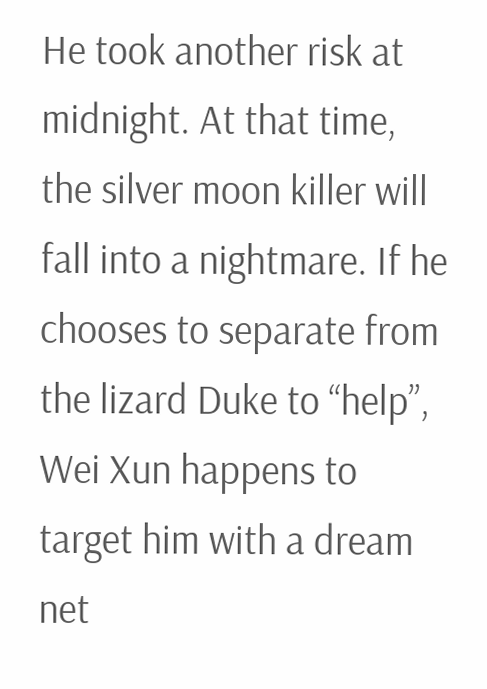He took another risk at midnight. At that time, the silver moon killer will fall into a nightmare. If he chooses to separate from the lizard Duke to “help”, Wei Xun happens to target him with a dream net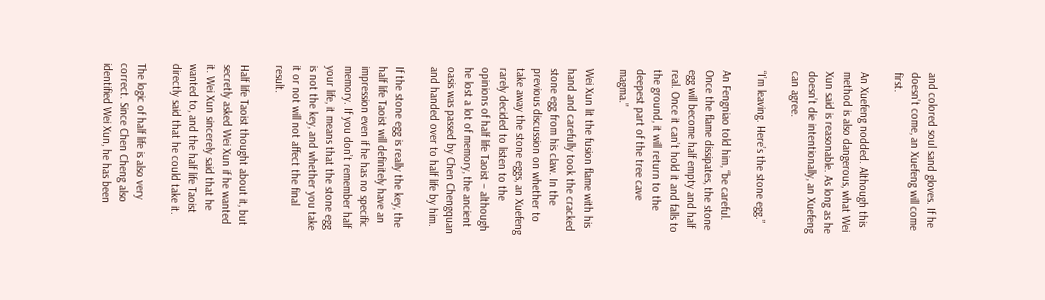and colored soul sand gloves. If he doesn’t come, an Xuefeng will come first.

An Xuefeng nodded. Although this method is also dangerous, what Wei Xun said is reasonable. As long as he doesn’t die intentionally, an Xuefeng can agree.

“I’m leaving. Here’s the stone egg.”

An Fengniao told him, “be careful. Once the flame dissipates, the stone egg will become half empty and half real. Once it can’t hold it and falls to the ground, it will return to the deepest part of the tree cave magma.”

Wei Xun lit the fusion flame with his hand and carefully took the cracked stone egg from his claw. In the previous discussion on whether to take away the stone eggs, an Xuefeng rarely decided to listen to the opinions of half life Taoist – although he lost a lot of memory, the ancient oasis was passed by Chen Chengquan and handed over to half life by him.

If the stone egg is really the key, the half life Taoist will definitely have an impression even if he has no specific memory. If you don’t remember half your life, it means that the stone egg is not the key, and whether you take it or not will not affect the final result.

Half life Taoist thought about it, but secretly asked Wei Xun if he wanted it. Wei Xun sincerely said that he wanted to, and the half life Taoist directly said that he could take it.

The logic of half life is also very correct. Since Chen Cheng also identified Wei Xun, he has been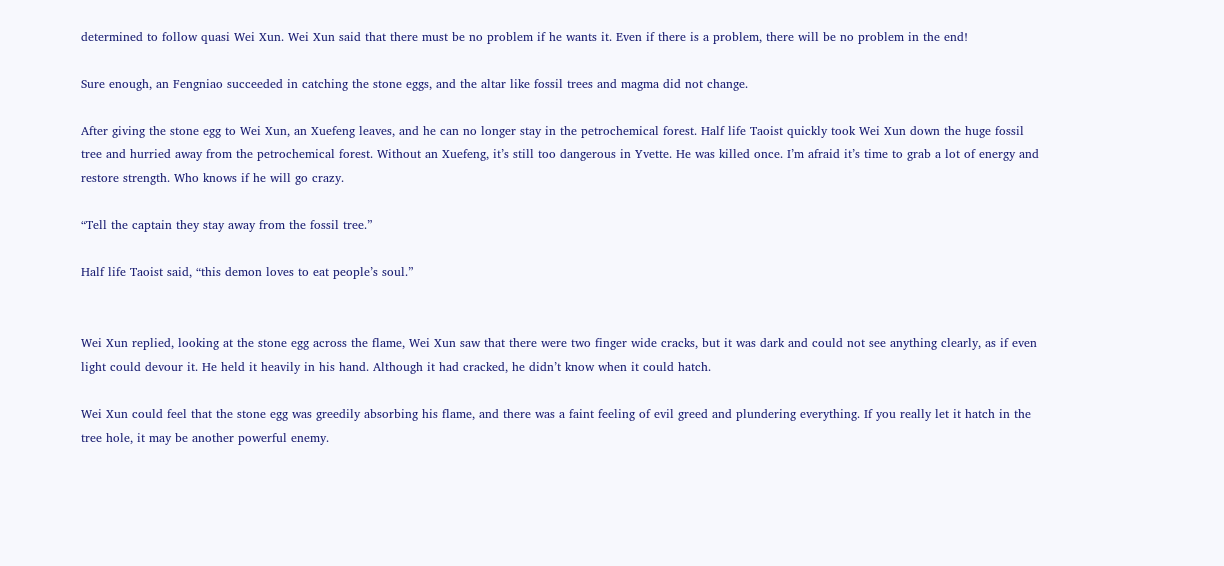determined to follow quasi Wei Xun. Wei Xun said that there must be no problem if he wants it. Even if there is a problem, there will be no problem in the end!

Sure enough, an Fengniao succeeded in catching the stone eggs, and the altar like fossil trees and magma did not change.

After giving the stone egg to Wei Xun, an Xuefeng leaves, and he can no longer stay in the petrochemical forest. Half life Taoist quickly took Wei Xun down the huge fossil tree and hurried away from the petrochemical forest. Without an Xuefeng, it’s still too dangerous in Yvette. He was killed once. I’m afraid it’s time to grab a lot of energy and restore strength. Who knows if he will go crazy.

“Tell the captain they stay away from the fossil tree.”

Half life Taoist said, “this demon loves to eat people’s soul.”


Wei Xun replied, looking at the stone egg across the flame, Wei Xun saw that there were two finger wide cracks, but it was dark and could not see anything clearly, as if even light could devour it. He held it heavily in his hand. Although it had cracked, he didn’t know when it could hatch.

Wei Xun could feel that the stone egg was greedily absorbing his flame, and there was a faint feeling of evil greed and plundering everything. If you really let it hatch in the tree hole, it may be another powerful enemy.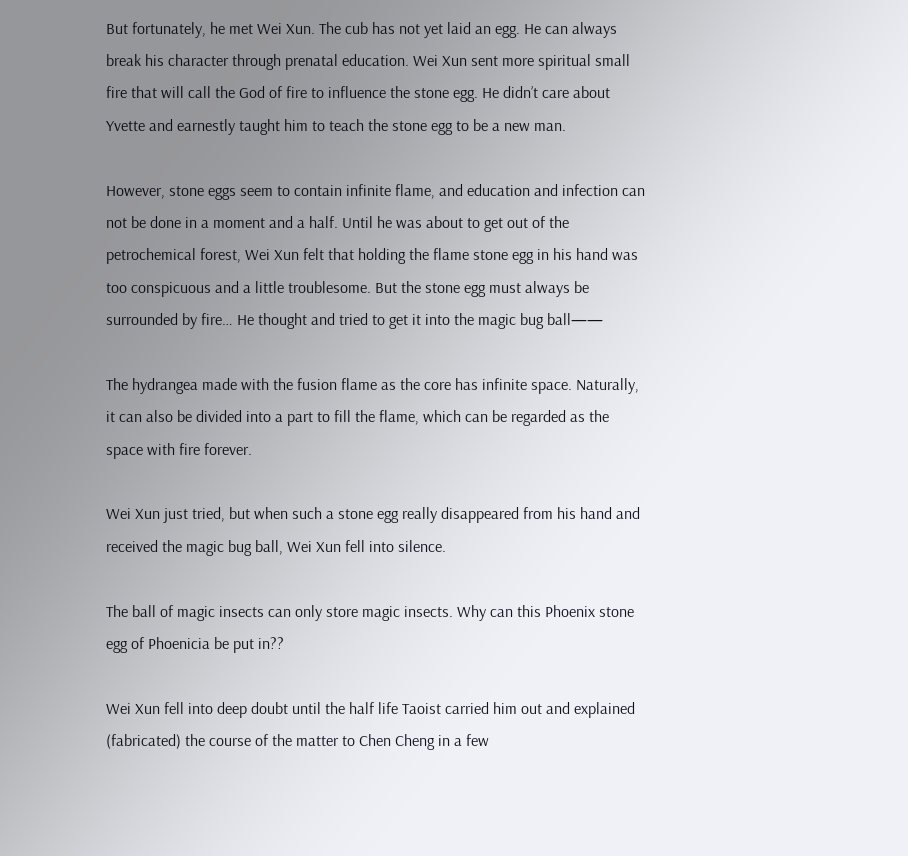But fortunately, he met Wei Xun. The cub has not yet laid an egg. He can always break his character through prenatal education. Wei Xun sent more spiritual small fire that will call the God of fire to influence the stone egg. He didn’t care about Yvette and earnestly taught him to teach the stone egg to be a new man.

However, stone eggs seem to contain infinite flame, and education and infection can not be done in a moment and a half. Until he was about to get out of the petrochemical forest, Wei Xun felt that holding the flame stone egg in his hand was too conspicuous and a little troublesome. But the stone egg must always be surrounded by fire… He thought and tried to get it into the magic bug ball——

The hydrangea made with the fusion flame as the core has infinite space. Naturally, it can also be divided into a part to fill the flame, which can be regarded as the space with fire forever.

Wei Xun just tried, but when such a stone egg really disappeared from his hand and received the magic bug ball, Wei Xun fell into silence.

The ball of magic insects can only store magic insects. Why can this Phoenix stone egg of Phoenicia be put in??

Wei Xun fell into deep doubt until the half life Taoist carried him out and explained (fabricated) the course of the matter to Chen Cheng in a few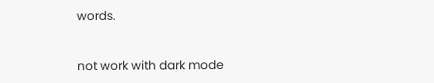words.


not work with dark mode